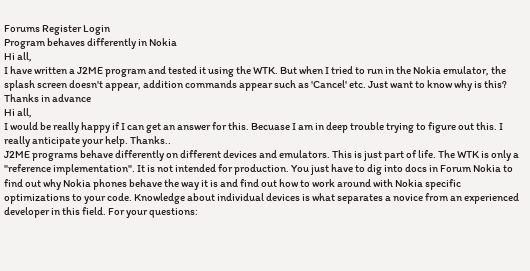Forums Register Login
Program behaves differently in Nokia
Hi all,
I have written a J2ME program and tested it using the WTK. But when I tried to run in the Nokia emulator, the splash screen doesn't appear, addition commands appear such as 'Cancel' etc. Just want to know why is this?
Thanks in advance
Hi all,
I would be really happy if I can get an answer for this. Becuase I am in deep trouble trying to figure out this. I really anticipate your help. Thanks..
J2ME programs behave differently on different devices and emulators. This is just part of life. The WTK is only a "reference implementation". It is not intended for production. You just have to dig into docs in Forum Nokia to find out why Nokia phones behave the way it is and find out how to work around with Nokia specific optimizations to your code. Knowledge about individual devices is what separates a novice from an experienced developer in this field. For your questions: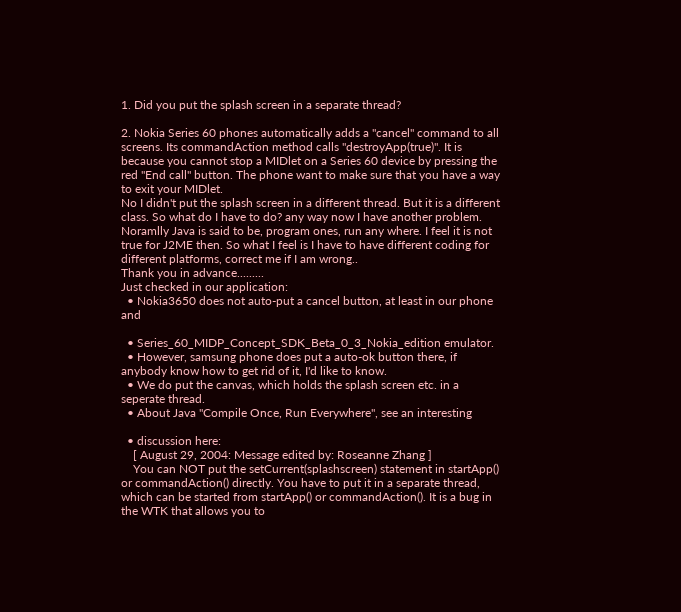1. Did you put the splash screen in a separate thread?

2. Nokia Series 60 phones automatically adds a "cancel" command to all screens. Its commandAction method calls "destroyApp(true)". It is because you cannot stop a MIDlet on a Series 60 device by pressing the red "End call" button. The phone want to make sure that you have a way to exit your MIDlet.
No I didn't put the splash screen in a different thread. But it is a different class. So what do I have to do? any way now I have another problem. Noramlly Java is said to be, program ones, run any where. I feel it is not true for J2ME then. So what I feel is I have to have different coding for different platforms, correct me if I am wrong..
Thank you in advance.........
Just checked in our application:
  • Nokia3650 does not auto-put a cancel button, at least in our phone and

  • Series_60_MIDP_Concept_SDK_Beta_0_3_Nokia_edition emulator.
  • However, samsung phone does put a auto-ok button there, if anybody know how to get rid of it, I'd like to know.
  • We do put the canvas, which holds the splash screen etc. in a seperate thread.
  • About Java "Compile Once, Run Everywhere", see an interesting

  • discussion here:
    [ August 29, 2004: Message edited by: Roseanne Zhang ]
    You can NOT put the setCurrent(splashscreen) statement in startApp() or commandAction() directly. You have to put it in a separate thread, which can be started from startApp() or commandAction(). It is a bug in the WTK that allows you to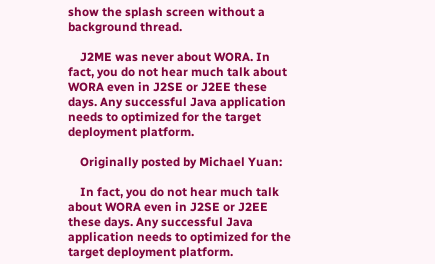show the splash screen without a background thread.

    J2ME was never about WORA. In fact, you do not hear much talk about WORA even in J2SE or J2EE these days. Any successful Java application needs to optimized for the target deployment platform.

    Originally posted by Michael Yuan:

    In fact, you do not hear much talk about WORA even in J2SE or J2EE these days. Any successful Java application needs to optimized for the target deployment platform.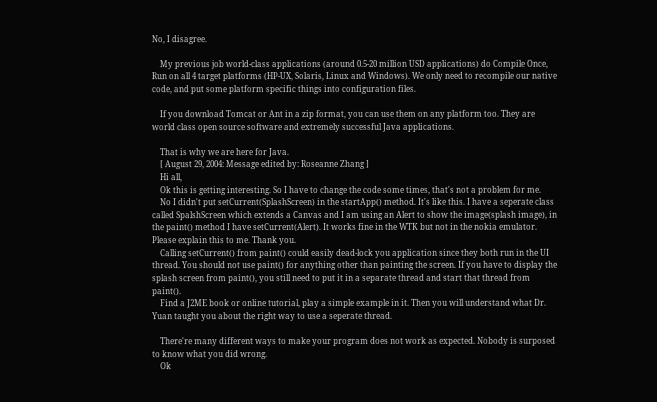No, I disagree.

    My previous job world-class applications (around 0.5-20 million USD applications) do Compile Once, Run on all 4 target platforms (HP-UX, Solaris, Linux and Windows). We only need to recompile our native code, and put some platform specific things into configuration files.

    If you download Tomcat or Ant in a zip format, you can use them on any platform too. They are world class open source software and extremely successful Java applications.

    That is why we are here for Java.
    [ August 29, 2004: Message edited by: Roseanne Zhang ]
    Hi all,
    Ok this is getting interesting. So I have to change the code some times, that's not a problem for me.
    No I didn't put setCurrent(SplashScreen) in the startApp() method. It's like this. I have a seperate class called SpalshScreen which extends a Canvas and I am using an Alert to show the image(splash image), in the paint() method I have setCurrent(Alert). It works fine in the WTK but not in the nokia emulator. Please explain this to me. Thank you.
    Calling setCurrent() from paint() could easily dead-lock you application since they both run in the UI thread. You should not use paint() for anything other than painting the screen. If you have to display the splash screen from paint(), you still need to put it in a separate thread and start that thread from paint().
    Find a J2ME book or online tutorial, play a simple example in it. Then you will understand what Dr. Yuan taught you about the right way to use a seperate thread.

    There're many different ways to make your program does not work as expected. Nobody is surposed to know what you did wrong.
    Ok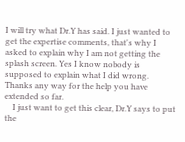I will try what Dr.Y has said. I just wanted to get the expertise comments, that's why I asked to explain why I am not getting the splash screen. Yes I know nobody is supposed to explain what I did wrong. Thanks any way for the help you have extended so far.
    I just want to get this clear, Dr.Y says to put the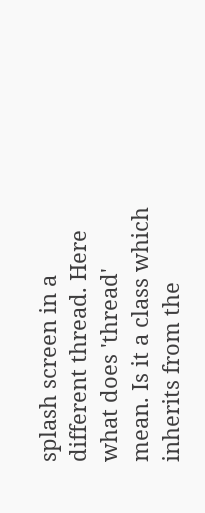splash screen in a different thread. Here what does 'thread' mean. Is it a class which inherits from the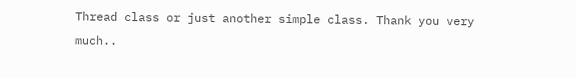Thread class or just another simple class. Thank you very much..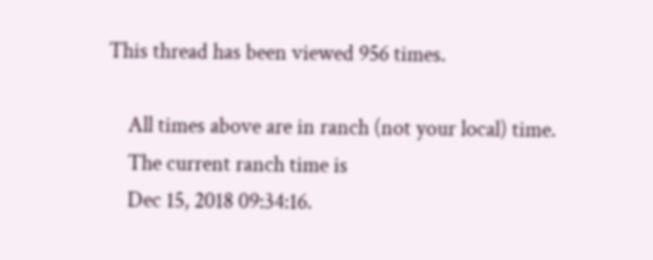This thread has been viewed 956 times.

    All times above are in ranch (not your local) time.
    The current ranch time is
    Dec 15, 2018 09:34:16.